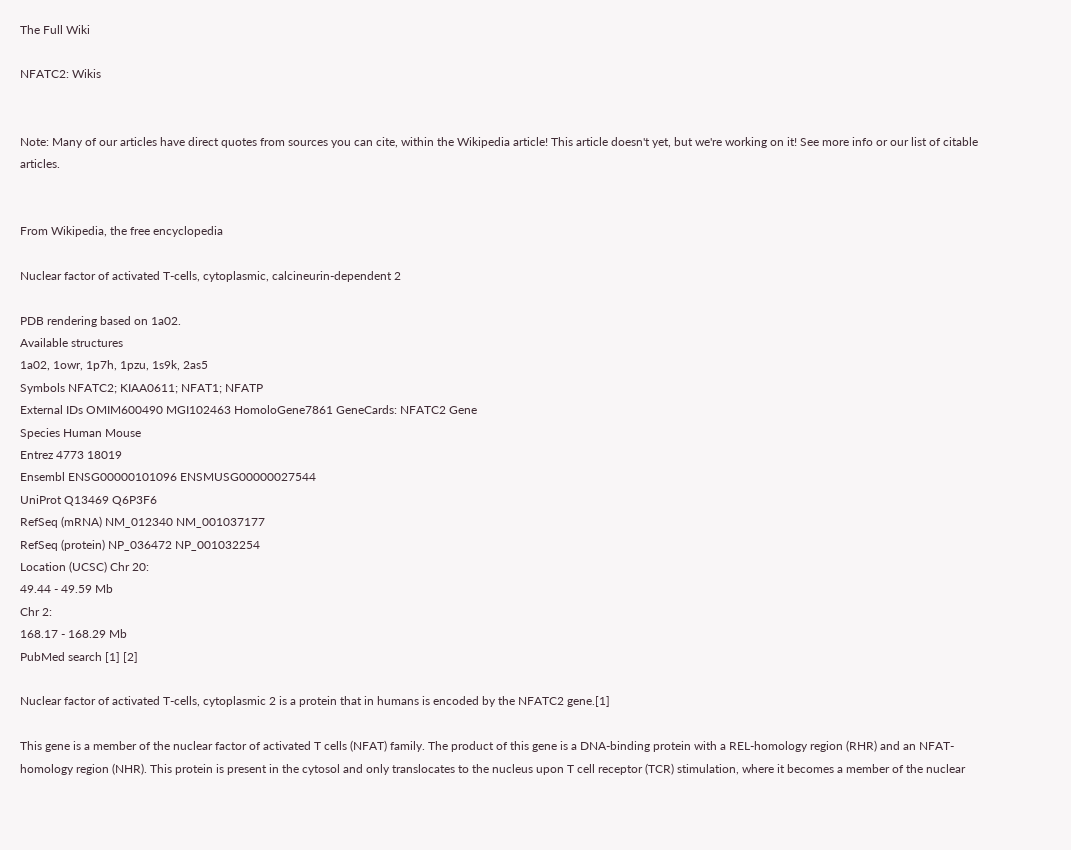The Full Wiki

NFATC2: Wikis


Note: Many of our articles have direct quotes from sources you can cite, within the Wikipedia article! This article doesn't yet, but we're working on it! See more info or our list of citable articles.


From Wikipedia, the free encyclopedia

Nuclear factor of activated T-cells, cytoplasmic, calcineurin-dependent 2

PDB rendering based on 1a02.
Available structures
1a02, 1owr, 1p7h, 1pzu, 1s9k, 2as5
Symbols NFATC2; KIAA0611; NFAT1; NFATP
External IDs OMIM600490 MGI102463 HomoloGene7861 GeneCards: NFATC2 Gene
Species Human Mouse
Entrez 4773 18019
Ensembl ENSG00000101096 ENSMUSG00000027544
UniProt Q13469 Q6P3F6
RefSeq (mRNA) NM_012340 NM_001037177
RefSeq (protein) NP_036472 NP_001032254
Location (UCSC) Chr 20:
49.44 - 49.59 Mb
Chr 2:
168.17 - 168.29 Mb
PubMed search [1] [2]

Nuclear factor of activated T-cells, cytoplasmic 2 is a protein that in humans is encoded by the NFATC2 gene.[1]

This gene is a member of the nuclear factor of activated T cells (NFAT) family. The product of this gene is a DNA-binding protein with a REL-homology region (RHR) and an NFAT-homology region (NHR). This protein is present in the cytosol and only translocates to the nucleus upon T cell receptor (TCR) stimulation, where it becomes a member of the nuclear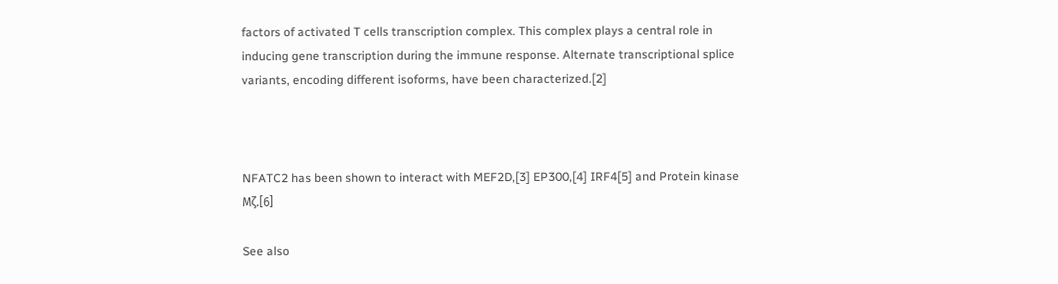factors of activated T cells transcription complex. This complex plays a central role in inducing gene transcription during the immune response. Alternate transcriptional splice variants, encoding different isoforms, have been characterized.[2]



NFATC2 has been shown to interact with MEF2D,[3] EP300,[4] IRF4[5] and Protein kinase Mζ.[6]

See also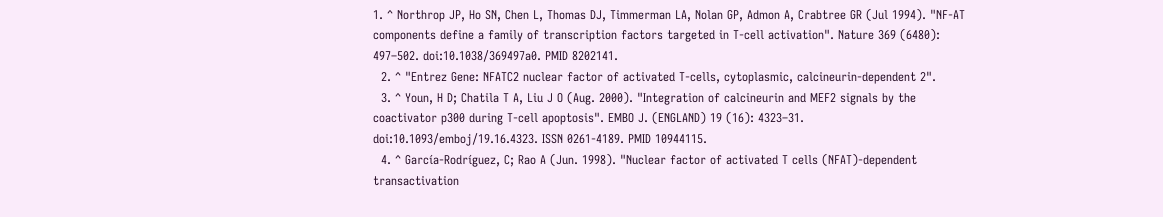1. ^ Northrop JP, Ho SN, Chen L, Thomas DJ, Timmerman LA, Nolan GP, Admon A, Crabtree GR (Jul 1994). "NF-AT components define a family of transcription factors targeted in T-cell activation". Nature 369 (6480): 497–502. doi:10.1038/369497a0. PMID 8202141.
  2. ^ "Entrez Gene: NFATC2 nuclear factor of activated T-cells, cytoplasmic, calcineurin-dependent 2".
  3. ^ Youn, H D; Chatila T A, Liu J O (Aug. 2000). "Integration of calcineurin and MEF2 signals by the coactivator p300 during T-cell apoptosis". EMBO J. (ENGLAND) 19 (16): 4323–31. doi:10.1093/emboj/19.16.4323. ISSN 0261-4189. PMID 10944115.
  4. ^ García-Rodríguez, C; Rao A (Jun. 1998). "Nuclear factor of activated T cells (NFAT)-dependent transactivation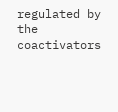regulated by the coactivators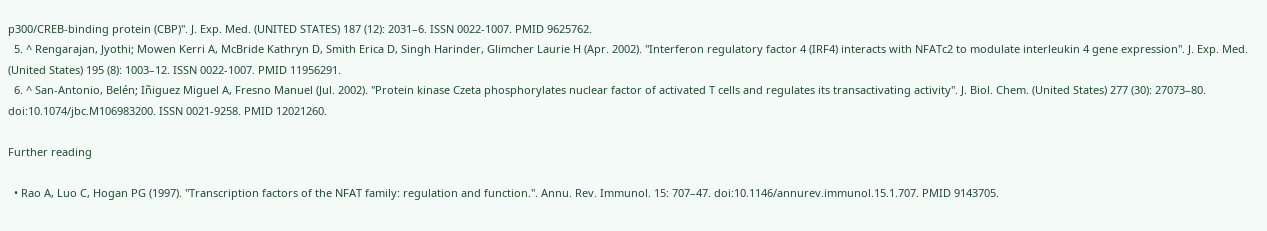p300/CREB-binding protein (CBP)". J. Exp. Med. (UNITED STATES) 187 (12): 2031–6. ISSN 0022-1007. PMID 9625762.
  5. ^ Rengarajan, Jyothi; Mowen Kerri A, McBride Kathryn D, Smith Erica D, Singh Harinder, Glimcher Laurie H (Apr. 2002). "Interferon regulatory factor 4 (IRF4) interacts with NFATc2 to modulate interleukin 4 gene expression". J. Exp. Med. (United States) 195 (8): 1003–12. ISSN 0022-1007. PMID 11956291.
  6. ^ San-Antonio, Belén; Iñiguez Miguel A, Fresno Manuel (Jul. 2002). "Protein kinase Czeta phosphorylates nuclear factor of activated T cells and regulates its transactivating activity". J. Biol. Chem. (United States) 277 (30): 27073–80. doi:10.1074/jbc.M106983200. ISSN 0021-9258. PMID 12021260.

Further reading

  • Rao A, Luo C, Hogan PG (1997). "Transcription factors of the NFAT family: regulation and function.". Annu. Rev. Immunol. 15: 707–47. doi:10.1146/annurev.immunol.15.1.707. PMID 9143705.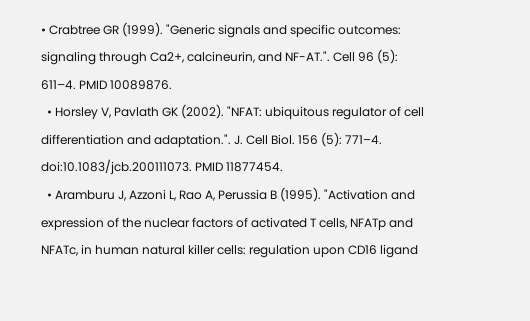• Crabtree GR (1999). "Generic signals and specific outcomes: signaling through Ca2+, calcineurin, and NF-AT.". Cell 96 (5): 611–4. PMID 10089876.
  • Horsley V, Pavlath GK (2002). "NFAT: ubiquitous regulator of cell differentiation and adaptation.". J. Cell Biol. 156 (5): 771–4. doi:10.1083/jcb.200111073. PMID 11877454.
  • Aramburu J, Azzoni L, Rao A, Perussia B (1995). "Activation and expression of the nuclear factors of activated T cells, NFATp and NFATc, in human natural killer cells: regulation upon CD16 ligand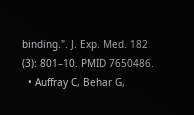binding.". J. Exp. Med. 182 (3): 801–10. PMID 7650486.
  • Auffray C, Behar G,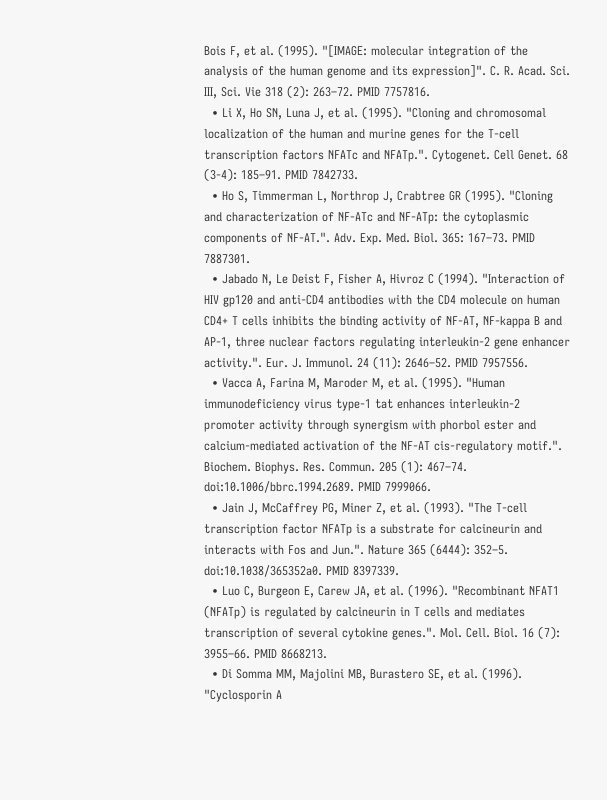Bois F, et al. (1995). "[IMAGE: molecular integration of the analysis of the human genome and its expression]". C. R. Acad. Sci. III, Sci. Vie 318 (2): 263–72. PMID 7757816.
  • Li X, Ho SN, Luna J, et al. (1995). "Cloning and chromosomal localization of the human and murine genes for the T-cell transcription factors NFATc and NFATp.". Cytogenet. Cell Genet. 68 (3-4): 185–91. PMID 7842733.
  • Ho S, Timmerman L, Northrop J, Crabtree GR (1995). "Cloning and characterization of NF-ATc and NF-ATp: the cytoplasmic components of NF-AT.". Adv. Exp. Med. Biol. 365: 167–73. PMID 7887301.
  • Jabado N, Le Deist F, Fisher A, Hivroz C (1994). "Interaction of HIV gp120 and anti-CD4 antibodies with the CD4 molecule on human CD4+ T cells inhibits the binding activity of NF-AT, NF-kappa B and AP-1, three nuclear factors regulating interleukin-2 gene enhancer activity.". Eur. J. Immunol. 24 (11): 2646–52. PMID 7957556.
  • Vacca A, Farina M, Maroder M, et al. (1995). "Human immunodeficiency virus type-1 tat enhances interleukin-2 promoter activity through synergism with phorbol ester and calcium-mediated activation of the NF-AT cis-regulatory motif.". Biochem. Biophys. Res. Commun. 205 (1): 467–74. doi:10.1006/bbrc.1994.2689. PMID 7999066.
  • Jain J, McCaffrey PG, Miner Z, et al. (1993). "The T-cell transcription factor NFATp is a substrate for calcineurin and interacts with Fos and Jun.". Nature 365 (6444): 352–5. doi:10.1038/365352a0. PMID 8397339.
  • Luo C, Burgeon E, Carew JA, et al. (1996). "Recombinant NFAT1 (NFATp) is regulated by calcineurin in T cells and mediates transcription of several cytokine genes.". Mol. Cell. Biol. 16 (7): 3955–66. PMID 8668213.
  • Di Somma MM, Majolini MB, Burastero SE, et al. (1996). "Cyclosporin A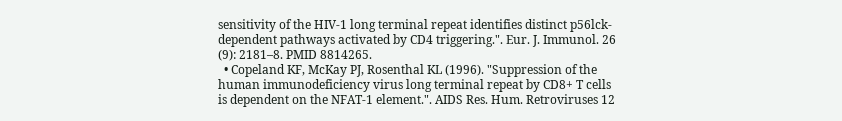sensitivity of the HIV-1 long terminal repeat identifies distinct p56lck-dependent pathways activated by CD4 triggering.". Eur. J. Immunol. 26 (9): 2181–8. PMID 8814265.
  • Copeland KF, McKay PJ, Rosenthal KL (1996). "Suppression of the human immunodeficiency virus long terminal repeat by CD8+ T cells is dependent on the NFAT-1 element.". AIDS Res. Hum. Retroviruses 12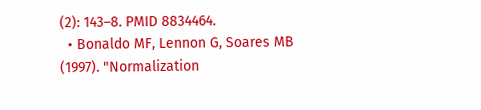(2): 143–8. PMID 8834464.
  • Bonaldo MF, Lennon G, Soares MB (1997). "Normalization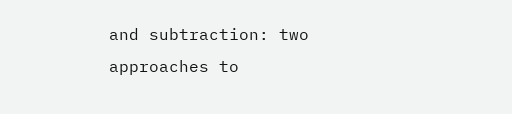and subtraction: two approaches to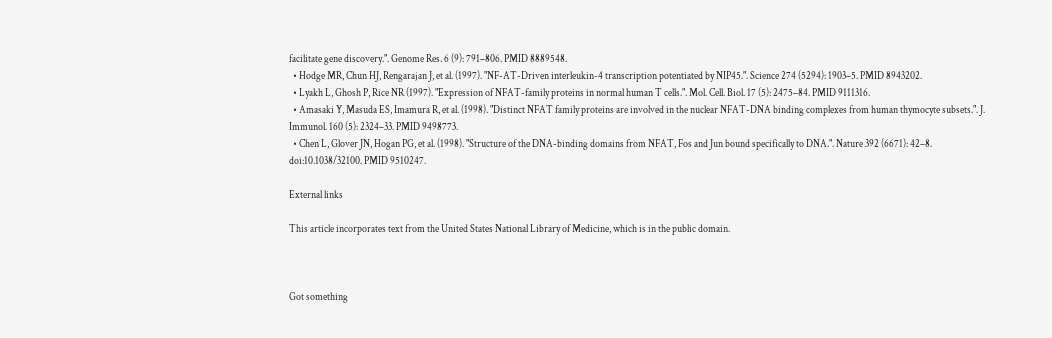facilitate gene discovery.". Genome Res. 6 (9): 791–806. PMID 8889548.
  • Hodge MR, Chun HJ, Rengarajan J, et al. (1997). "NF-AT-Driven interleukin-4 transcription potentiated by NIP45.". Science 274 (5294): 1903–5. PMID 8943202.
  • Lyakh L, Ghosh P, Rice NR (1997). "Expression of NFAT-family proteins in normal human T cells.". Mol. Cell. Biol. 17 (5): 2475–84. PMID 9111316.
  • Amasaki Y, Masuda ES, Imamura R, et al. (1998). "Distinct NFAT family proteins are involved in the nuclear NFAT-DNA binding complexes from human thymocyte subsets.". J. Immunol. 160 (5): 2324–33. PMID 9498773.
  • Chen L, Glover JN, Hogan PG, et al. (1998). "Structure of the DNA-binding domains from NFAT, Fos and Jun bound specifically to DNA.". Nature 392 (6671): 42–8. doi:10.1038/32100. PMID 9510247.

External links

This article incorporates text from the United States National Library of Medicine, which is in the public domain.



Got something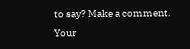to say? Make a comment.
Your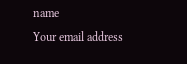name
Your email address